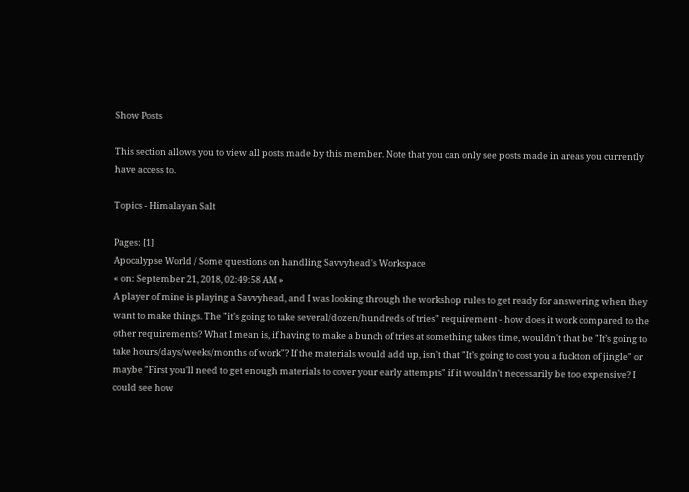Show Posts

This section allows you to view all posts made by this member. Note that you can only see posts made in areas you currently have access to.

Topics - Himalayan Salt

Pages: [1]
Apocalypse World / Some questions on handling Savvyhead's Workspace
« on: September 21, 2018, 02:49:58 AM »
A player of mine is playing a Savvyhead, and I was looking through the workshop rules to get ready for answering when they want to make things. The "it's going to take several/dozen/hundreds of tries" requirement - how does it work compared to the other requirements? What I mean is, if having to make a bunch of tries at something takes time, wouldn't that be "It’s going to take hours/days/weeks/months of work"? If the materials would add up, isn't that "It’s going to cost you a fuckton of jingle" or maybe "First you'll need to get enough materials to cover your early attempts" if it wouldn't necessarily be too expensive? I could see how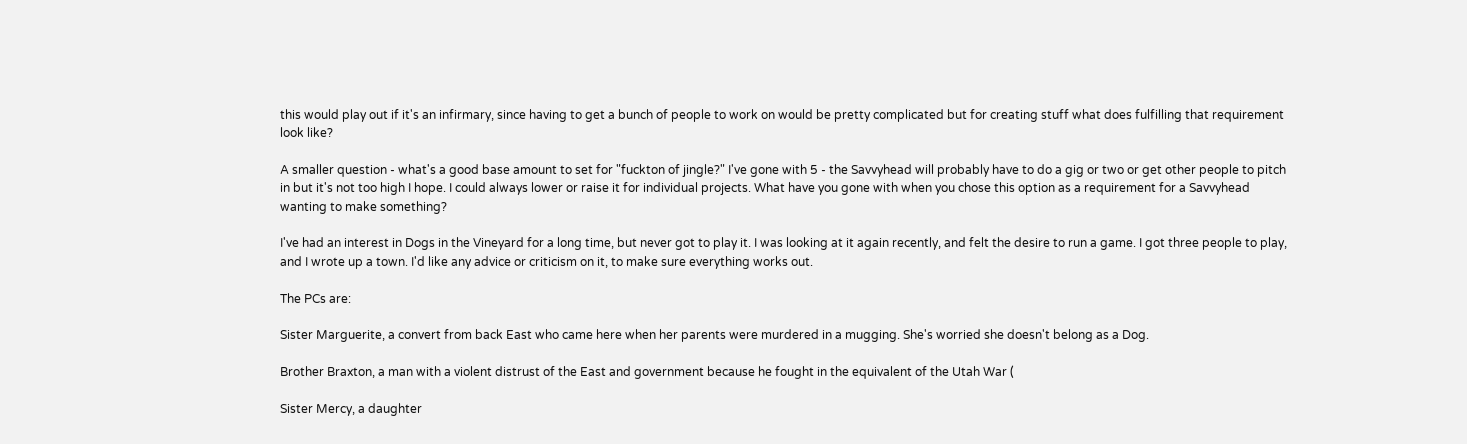this would play out if it's an infirmary, since having to get a bunch of people to work on would be pretty complicated but for creating stuff what does fulfilling that requirement look like?

A smaller question - what's a good base amount to set for "fuckton of jingle?" I've gone with 5 - the Savvyhead will probably have to do a gig or two or get other people to pitch in but it's not too high I hope. I could always lower or raise it for individual projects. What have you gone with when you chose this option as a requirement for a Savvyhead wanting to make something?

I've had an interest in Dogs in the Vineyard for a long time, but never got to play it. I was looking at it again recently, and felt the desire to run a game. I got three people to play, and I wrote up a town. I'd like any advice or criticism on it, to make sure everything works out.

The PCs are:

Sister Marguerite, a convert from back East who came here when her parents were murdered in a mugging. She's worried she doesn't belong as a Dog.

Brother Braxton, a man with a violent distrust of the East and government because he fought in the equivalent of the Utah War (

Sister Mercy, a daughter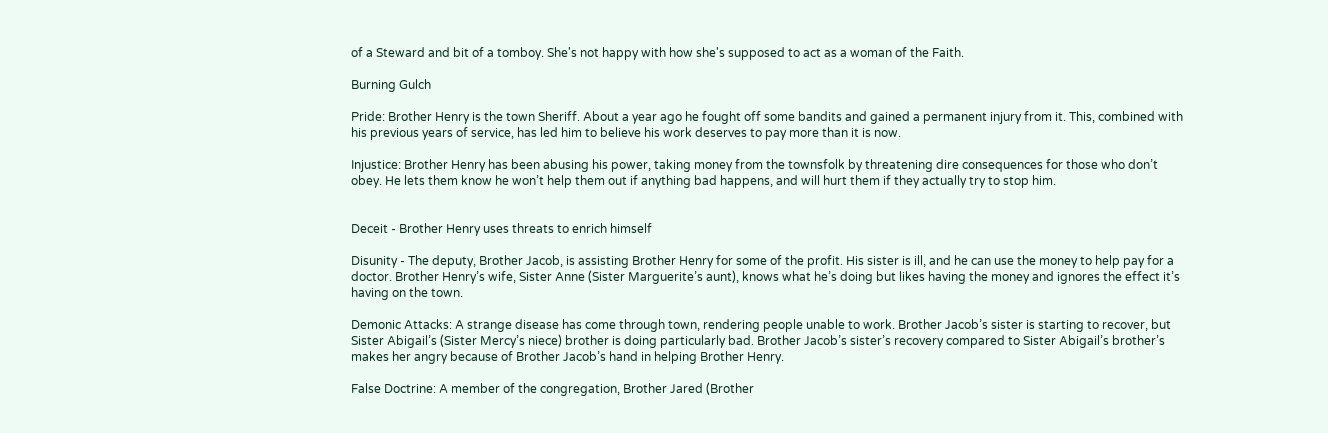of a Steward and bit of a tomboy. She's not happy with how she's supposed to act as a woman of the Faith.

Burning Gulch

Pride: Brother Henry is the town Sheriff. About a year ago he fought off some bandits and gained a permanent injury from it. This, combined with his previous years of service, has led him to believe his work deserves to pay more than it is now.

Injustice: Brother Henry has been abusing his power, taking money from the townsfolk by threatening dire consequences for those who don’t obey. He lets them know he won’t help them out if anything bad happens, and will hurt them if they actually try to stop him.


Deceit - Brother Henry uses threats to enrich himself

Disunity - The deputy, Brother Jacob, is assisting Brother Henry for some of the profit. His sister is ill, and he can use the money to help pay for a doctor. Brother Henry’s wife, Sister Anne (Sister Marguerite’s aunt), knows what he’s doing but likes having the money and ignores the effect it’s having on the town.

Demonic Attacks: A strange disease has come through town, rendering people unable to work. Brother Jacob’s sister is starting to recover, but Sister Abigail’s (Sister Mercy’s niece) brother is doing particularly bad. Brother Jacob’s sister’s recovery compared to Sister Abigail’s brother’s makes her angry because of Brother Jacob’s hand in helping Brother Henry.

False Doctrine: A member of the congregation, Brother Jared (Brother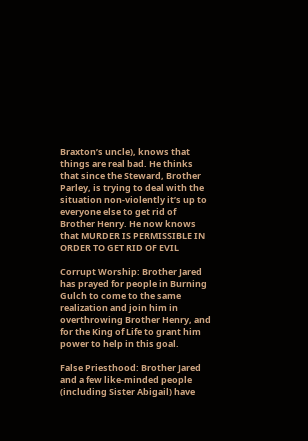Braxton’s uncle), knows that things are real bad. He thinks that since the Steward, Brother Parley, is trying to deal with the situation non-violently it’s up to everyone else to get rid of Brother Henry. He now knows that MURDER IS PERMISSIBLE IN ORDER TO GET RID OF EVIL

Corrupt Worship: Brother Jared has prayed for people in Burning Gulch to come to the same realization and join him in overthrowing Brother Henry, and for the King of Life to grant him power to help in this goal.

False Priesthood: Brother Jared and a few like-minded people (including Sister Abigail) have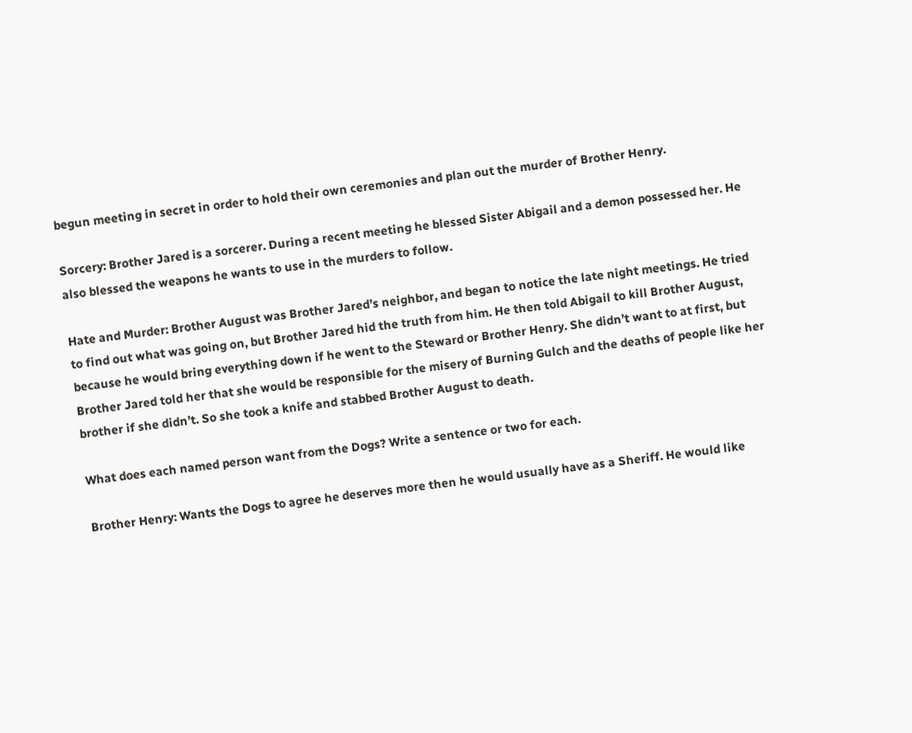begun meeting in secret in order to hold their own ceremonies and plan out the murder of Brother Henry.

Sorcery: Brother Jared is a sorcerer. During a recent meeting he blessed Sister Abigail and a demon possessed her. He also blessed the weapons he wants to use in the murders to follow.

Hate and Murder: Brother August was Brother Jared’s neighbor, and began to notice the late night meetings. He tried to find out what was going on, but Brother Jared hid the truth from him. He then told Abigail to kill Brother August, because he would bring everything down if he went to the Steward or Brother Henry. She didn’t want to at first, but Brother Jared told her that she would be responsible for the misery of Burning Gulch and the deaths of people like her brother if she didn’t. So she took a knife and stabbed Brother August to death.

What does each named person want from the Dogs? Write a sentence or two for each.

Brother Henry: Wants the Dogs to agree he deserves more then he would usually have as a Sheriff. He would like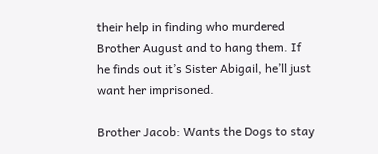their help in finding who murdered Brother August and to hang them. If he finds out it’s Sister Abigail, he’ll just want her imprisoned.

Brother Jacob: Wants the Dogs to stay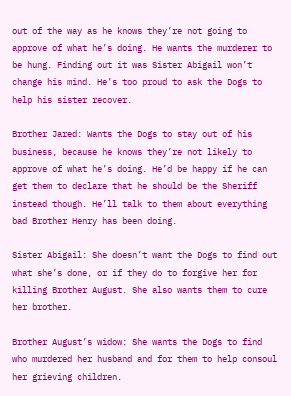out of the way as he knows they’re not going to approve of what he’s doing. He wants the murderer to be hung. Finding out it was Sister Abigail won’t change his mind. He’s too proud to ask the Dogs to help his sister recover.

Brother Jared: Wants the Dogs to stay out of his business, because he knows they’re not likely to approve of what he’s doing. He’d be happy if he can get them to declare that he should be the Sheriff instead though. He’ll talk to them about everything bad Brother Henry has been doing.

Sister Abigail: She doesn’t want the Dogs to find out what she’s done, or if they do to forgive her for killing Brother August. She also wants them to cure her brother.

Brother August’s widow: She wants the Dogs to find who murdered her husband and for them to help consoul her grieving children.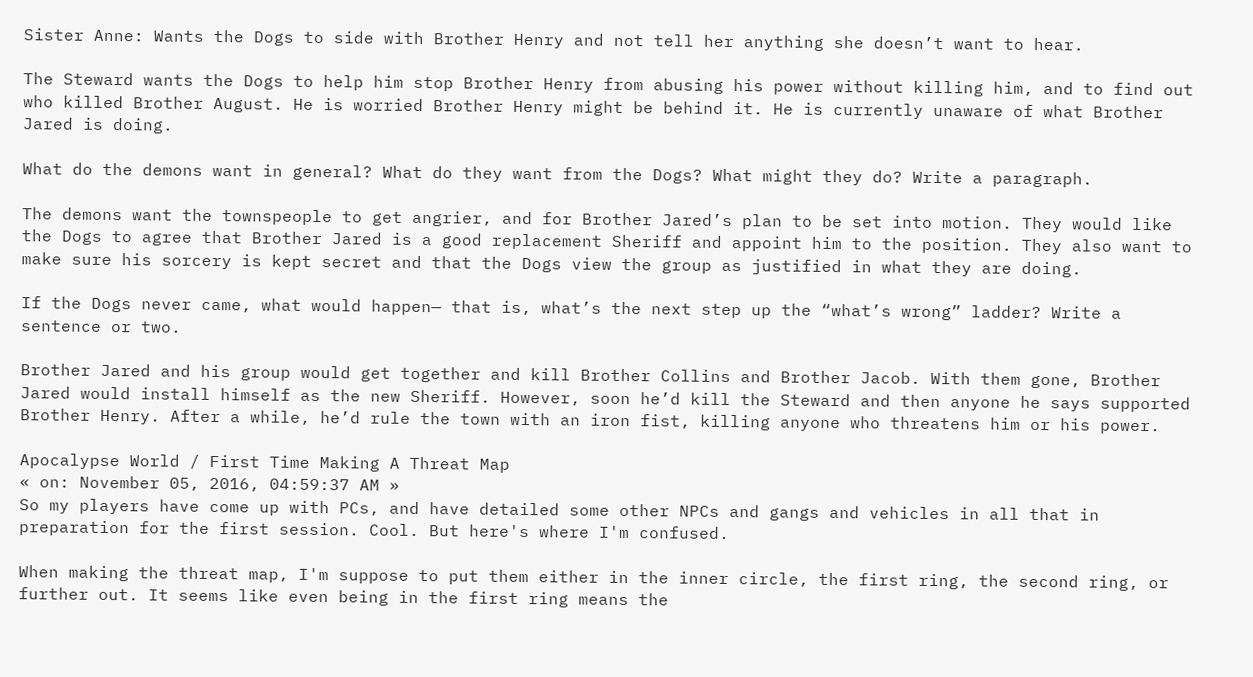Sister Anne: Wants the Dogs to side with Brother Henry and not tell her anything she doesn’t want to hear.

The Steward wants the Dogs to help him stop Brother Henry from abusing his power without killing him, and to find out who killed Brother August. He is worried Brother Henry might be behind it. He is currently unaware of what Brother Jared is doing.

What do the demons want in general? What do they want from the Dogs? What might they do? Write a paragraph.

The demons want the townspeople to get angrier, and for Brother Jared’s plan to be set into motion. They would like the Dogs to agree that Brother Jared is a good replacement Sheriff and appoint him to the position. They also want to make sure his sorcery is kept secret and that the Dogs view the group as justified in what they are doing.

If the Dogs never came, what would happen— that is, what’s the next step up the “what’s wrong” ladder? Write a sentence or two.

Brother Jared and his group would get together and kill Brother Collins and Brother Jacob. With them gone, Brother Jared would install himself as the new Sheriff. However, soon he’d kill the Steward and then anyone he says supported Brother Henry. After a while, he’d rule the town with an iron fist, killing anyone who threatens him or his power.

Apocalypse World / First Time Making A Threat Map
« on: November 05, 2016, 04:59:37 AM »
So my players have come up with PCs, and have detailed some other NPCs and gangs and vehicles in all that in preparation for the first session. Cool. But here's where I'm confused.

When making the threat map, I'm suppose to put them either in the inner circle, the first ring, the second ring, or further out. It seems like even being in the first ring means the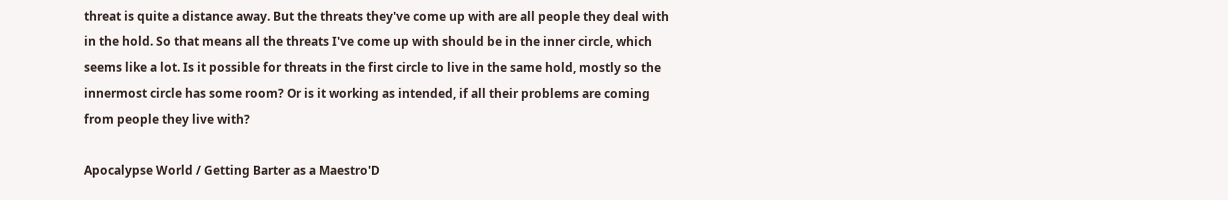threat is quite a distance away. But the threats they've come up with are all people they deal with in the hold. So that means all the threats I've come up with should be in the inner circle, which seems like a lot. Is it possible for threats in the first circle to live in the same hold, mostly so the innermost circle has some room? Or is it working as intended, if all their problems are coming from people they live with?

Apocalypse World / Getting Barter as a Maestro'D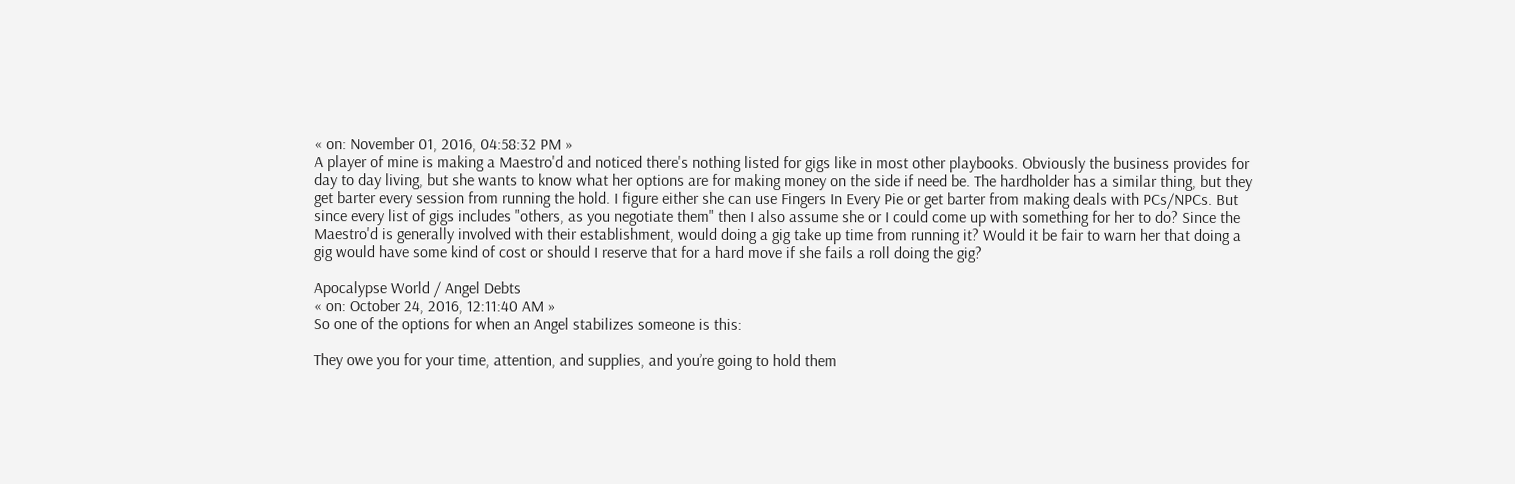« on: November 01, 2016, 04:58:32 PM »
A player of mine is making a Maestro'd and noticed there's nothing listed for gigs like in most other playbooks. Obviously the business provides for day to day living, but she wants to know what her options are for making money on the side if need be. The hardholder has a similar thing, but they get barter every session from running the hold. I figure either she can use Fingers In Every Pie or get barter from making deals with PCs/NPCs. But since every list of gigs includes "others, as you negotiate them" then I also assume she or I could come up with something for her to do? Since the Maestro'd is generally involved with their establishment, would doing a gig take up time from running it? Would it be fair to warn her that doing a gig would have some kind of cost or should I reserve that for a hard move if she fails a roll doing the gig?

Apocalypse World / Angel Debts
« on: October 24, 2016, 12:11:40 AM »
So one of the options for when an Angel stabilizes someone is this:

They owe you for your time, attention, and supplies, and you’re going to hold them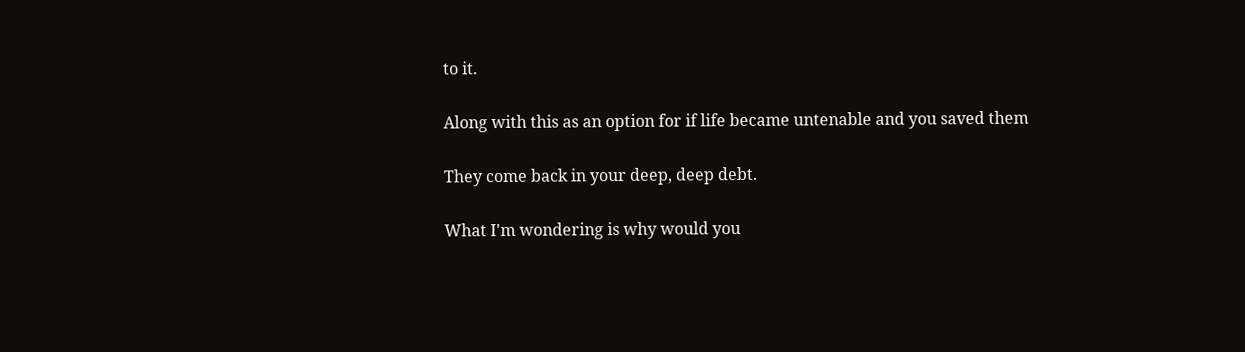to it.

Along with this as an option for if life became untenable and you saved them

They come back in your deep, deep debt.

What I'm wondering is why would you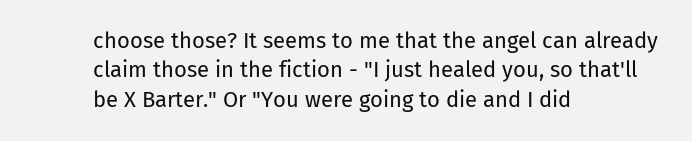choose those? It seems to me that the angel can already claim those in the fiction - "I just healed you, so that'll be X Barter." Or "You were going to die and I did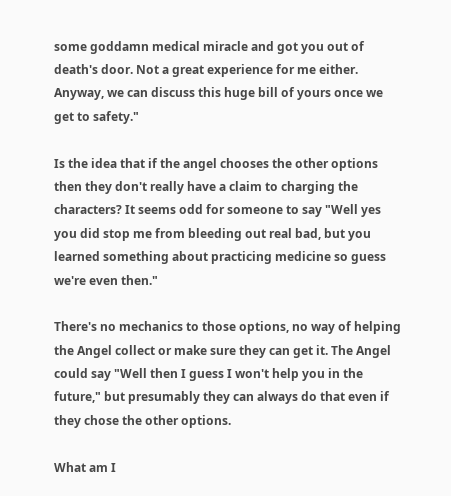some goddamn medical miracle and got you out of death's door. Not a great experience for me either. Anyway, we can discuss this huge bill of yours once we get to safety."

Is the idea that if the angel chooses the other options then they don't really have a claim to charging the characters? It seems odd for someone to say "Well yes you did stop me from bleeding out real bad, but you learned something about practicing medicine so guess we're even then."

There's no mechanics to those options, no way of helping the Angel collect or make sure they can get it. The Angel could say "Well then I guess I won't help you in the future," but presumably they can always do that even if they chose the other options.

What am I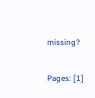missing?

Pages: [1]